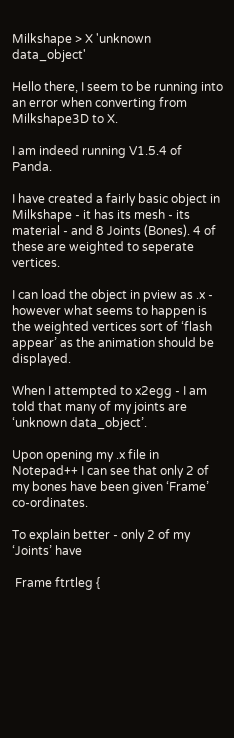Milkshape > X 'unknown data_object'

Hello there, I seem to be running into an error when converting from Milkshape3D to X.

I am indeed running V1.5.4 of Panda.

I have created a fairly basic object in Milkshape - it has its mesh - its material - and 8 Joints (Bones). 4 of these are weighted to seperate vertices.

I can load the object in pview as .x - however what seems to happen is the weighted vertices sort of ‘flash appear’ as the animation should be displayed.

When I attempted to x2egg - I am told that many of my joints are ‘unknown data_object’.

Upon opening my .x file in Notepad++ I can see that only 2 of my bones have been given ‘Frame’ co-ordinates.

To explain better - only 2 of my ‘Joints’ have

 Frame ftrtleg {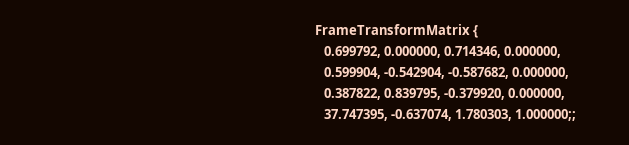FrameTransformMatrix {
   0.699792, 0.000000, 0.714346, 0.000000,
   0.599904, -0.542904, -0.587682, 0.000000,
   0.387822, 0.839795, -0.379920, 0.000000,
   37.747395, -0.637074, 1.780303, 1.000000;;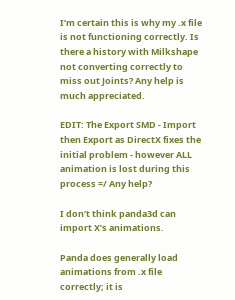I’m certain this is why my .x file is not functioning correctly. Is there a history with Milkshape not converting correctly to miss out Joints? Any help is much appreciated.

EDIT: The Export SMD - Import then Export as DirectX fixes the initial problem - however ALL animation is lost during this process =/ Any help?

I don’t think panda3d can import X’s animations.

Panda does generally load animations from .x file correctly; it is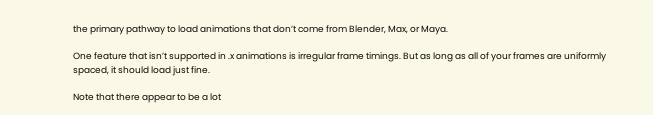the primary pathway to load animations that don’t come from Blender, Max, or Maya.

One feature that isn’t supported in .x animations is irregular frame timings. But as long as all of your frames are uniformly spaced, it should load just fine.

Note that there appear to be a lot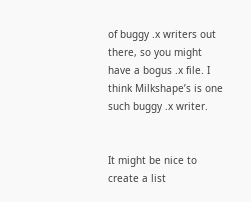of buggy .x writers out there, so you might have a bogus .x file. I think Milkshape’s is one such buggy .x writer.


It might be nice to create a list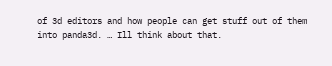of 3d editors and how people can get stuff out of them into panda3d. … Ill think about that.